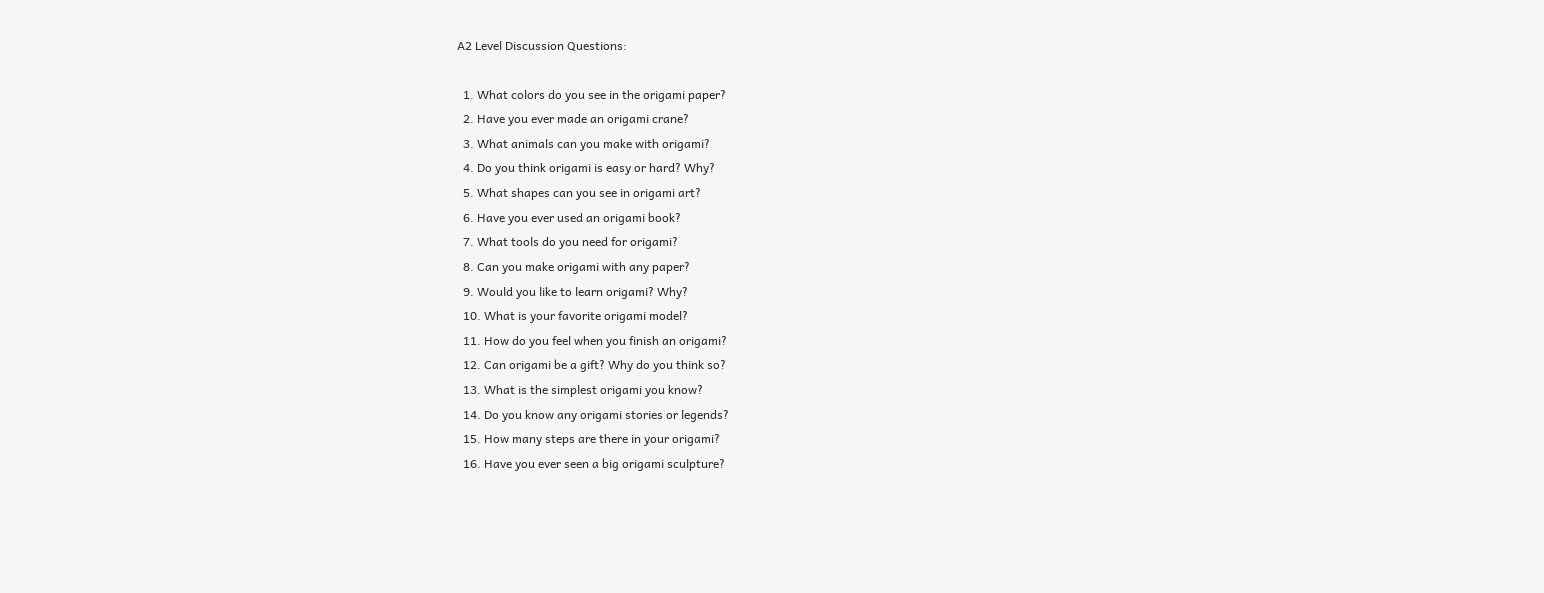A2 Level Discussion Questions:

  1. What colors do you see in the origami paper?
  2. Have you ever made an origami crane?
  3. What animals can you make with origami?
  4. Do you think origami is easy or hard? Why?
  5. What shapes can you see in origami art?
  6. Have you ever used an origami book?
  7. What tools do you need for origami?
  8. Can you make origami with any paper?
  9. Would you like to learn origami? Why?
  10. What is your favorite origami model?
  11. How do you feel when you finish an origami?
  12. Can origami be a gift? Why do you think so?
  13. What is the simplest origami you know?
  14. Do you know any origami stories or legends?
  15. How many steps are there in your origami?
  16. Have you ever seen a big origami sculpture?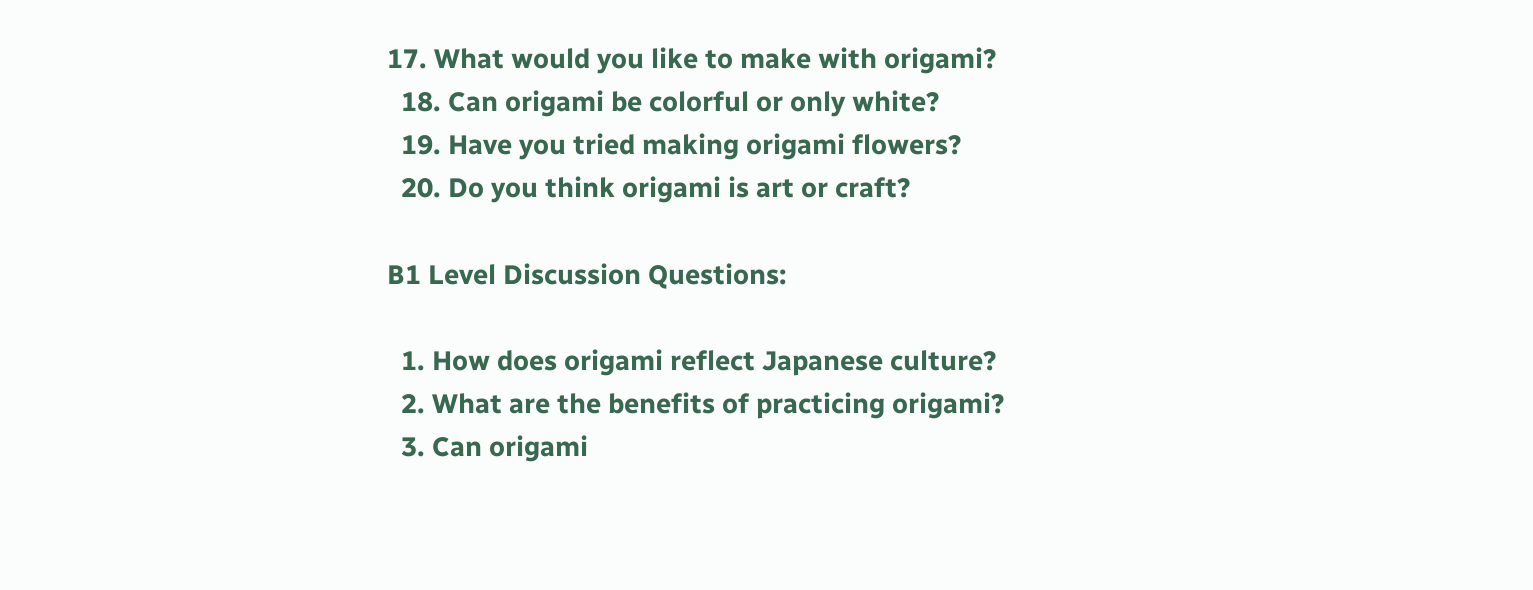17. What would you like to make with origami?
  18. Can origami be colorful or only white?
  19. Have you tried making origami flowers?
  20. Do you think origami is art or craft?

B1 Level Discussion Questions:

  1. How does origami reflect Japanese culture?
  2. What are the benefits of practicing origami?
  3. Can origami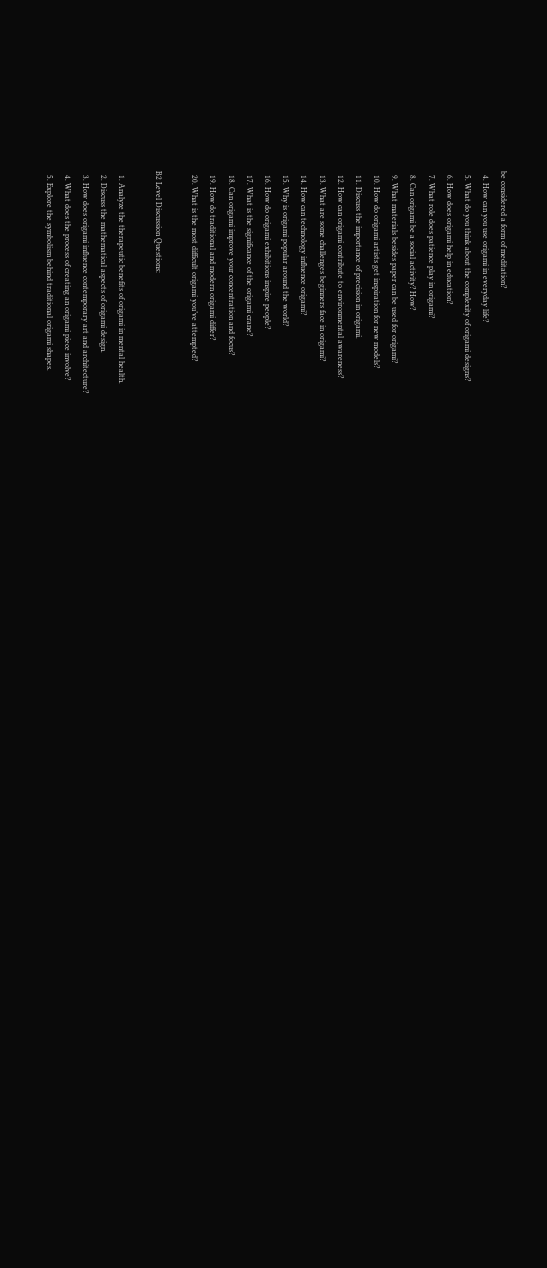be considered a form of meditation?
  4. How can you use origami in everyday life?
  5. What do you think about the complexity of origami designs?
  6. How does origami help in education?
  7. What role does patience play in origami?
  8. Can origami be a social activity? How?
  9. What materials besides paper can be used for origami?
  10. How do origami artists get inspiration for new models?
  11. Discuss the importance of precision in origami.
  12. How can origami contribute to environmental awareness?
  13. What are some challenges beginners face in origami?
  14. How can technology influence origami?
  15. Why is origami popular around the world?
  16. How do origami exhibitions inspire people?
  17. What is the significance of the origami crane?
  18. Can origami improve your concentration and focus?
  19. How do traditional and modern origami differ?
  20. What is the most difficult origami you’ve attempted?

B2 Level Discussion Questions:

  1. Analyze the therapeutic benefits of origami in mental health.
  2. Discuss the mathematical aspects of origami design.
  3. How does origami influence contemporary art and architecture?
  4. What does the process of creating an origami piece involve?
  5. Explore the symbolism behind traditional origami shapes.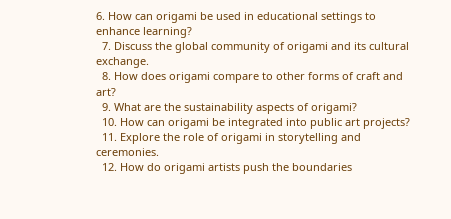6. How can origami be used in educational settings to enhance learning?
  7. Discuss the global community of origami and its cultural exchange.
  8. How does origami compare to other forms of craft and art?
  9. What are the sustainability aspects of origami?
  10. How can origami be integrated into public art projects?
  11. Explore the role of origami in storytelling and ceremonies.
  12. How do origami artists push the boundaries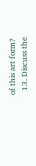of this art form?
  13. Discuss the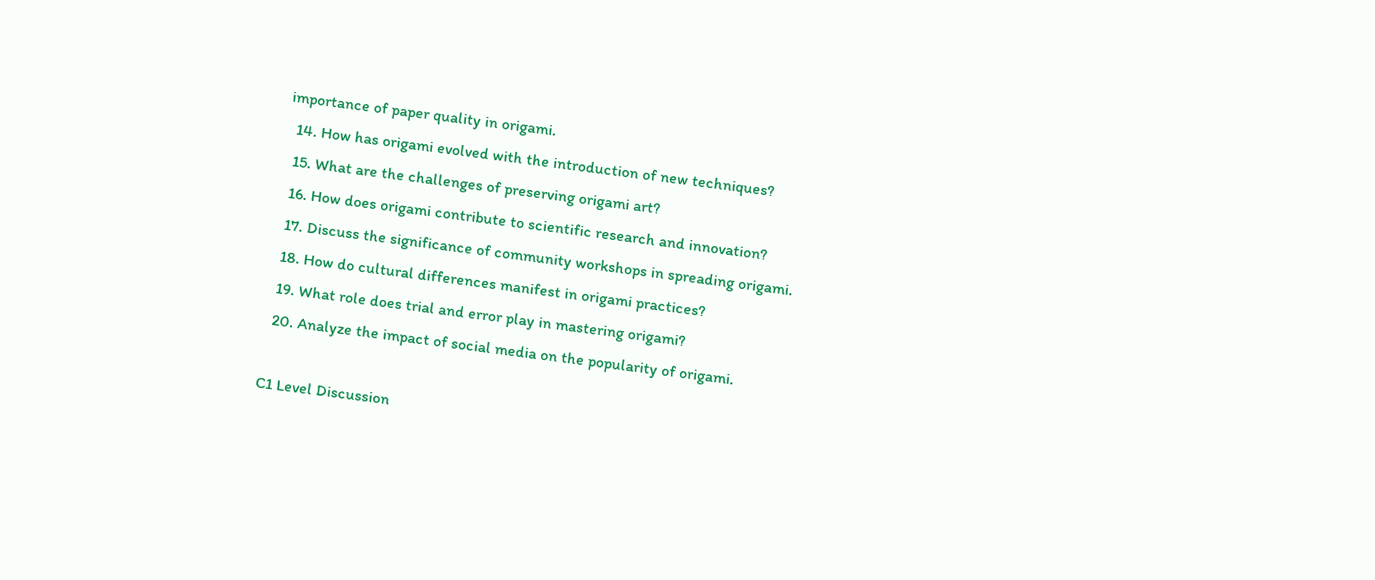importance of paper quality in origami.
  14. How has origami evolved with the introduction of new techniques?
  15. What are the challenges of preserving origami art?
  16. How does origami contribute to scientific research and innovation?
  17. Discuss the significance of community workshops in spreading origami.
  18. How do cultural differences manifest in origami practices?
  19. What role does trial and error play in mastering origami?
  20. Analyze the impact of social media on the popularity of origami.

C1 Level Discussion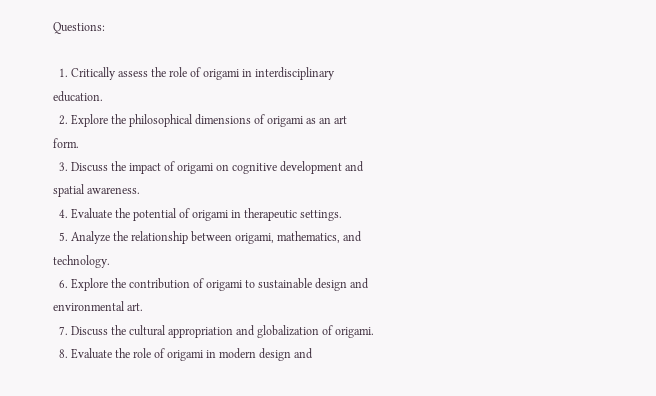Questions:

  1. Critically assess the role of origami in interdisciplinary education.
  2. Explore the philosophical dimensions of origami as an art form.
  3. Discuss the impact of origami on cognitive development and spatial awareness.
  4. Evaluate the potential of origami in therapeutic settings.
  5. Analyze the relationship between origami, mathematics, and technology.
  6. Explore the contribution of origami to sustainable design and environmental art.
  7. Discuss the cultural appropriation and globalization of origami.
  8. Evaluate the role of origami in modern design and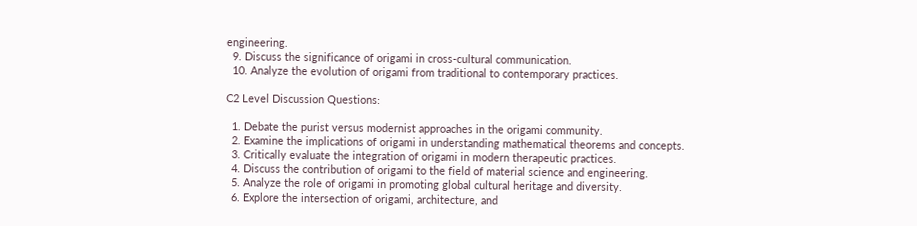engineering.
  9. Discuss the significance of origami in cross-cultural communication.
  10. Analyze the evolution of origami from traditional to contemporary practices.

C2 Level Discussion Questions:

  1. Debate the purist versus modernist approaches in the origami community.
  2. Examine the implications of origami in understanding mathematical theorems and concepts.
  3. Critically evaluate the integration of origami in modern therapeutic practices.
  4. Discuss the contribution of origami to the field of material science and engineering.
  5. Analyze the role of origami in promoting global cultural heritage and diversity.
  6. Explore the intersection of origami, architecture, and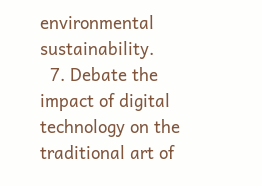environmental sustainability.
  7. Debate the impact of digital technology on the traditional art of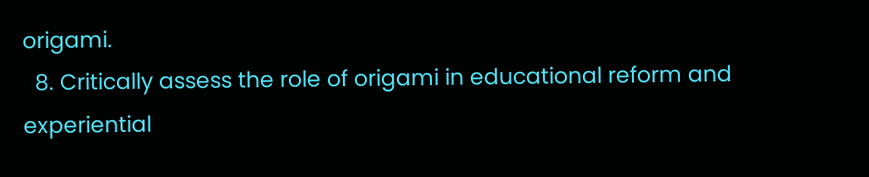origami.
  8. Critically assess the role of origami in educational reform and experiential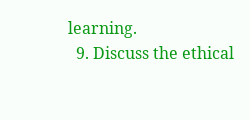learning.
  9. Discuss the ethical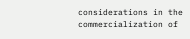considerations in the commercialization of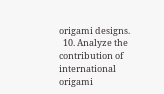origami designs.
  10. Analyze the contribution of international origami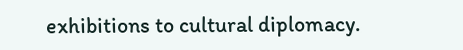exhibitions to cultural diplomacy.